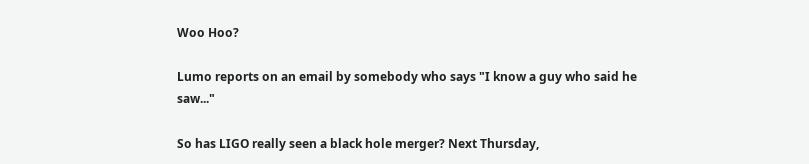Woo Hoo?

Lumo reports on an email by somebody who says "I know a guy who said he saw..."

So has LIGO really seen a black hole merger? Next Thursday,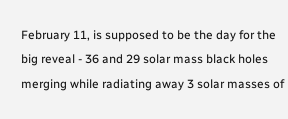February 11, is supposed to be the day for the big reveal - 36 and 29 solar mass black holes merging while radiating away 3 solar masses of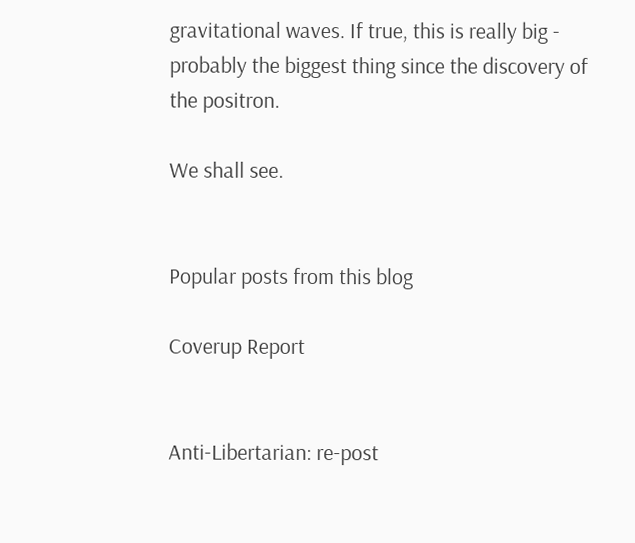gravitational waves. If true, this is really big - probably the biggest thing since the discovery of the positron.

We shall see.


Popular posts from this blog

Coverup Report


Anti-Libertarian: re-post